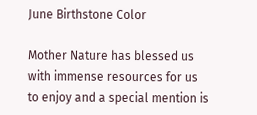June Birthstone Color

Mother Nature has blessed us with immense resources for us to enjoy and a special mention is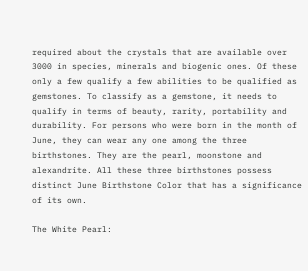required about the crystals that are available over 3000 in species, minerals and biogenic ones. Of these only a few qualify a few abilities to be qualified as gemstones. To classify as a gemstone, it needs to qualify in terms of beauty, rarity, portability and durability. For persons who were born in the month of June, they can wear any one among the three birthstones. They are the pearl, moonstone and alexandrite. All these three birthstones possess distinct June Birthstone Color that has a significance of its own.

The White Pearl: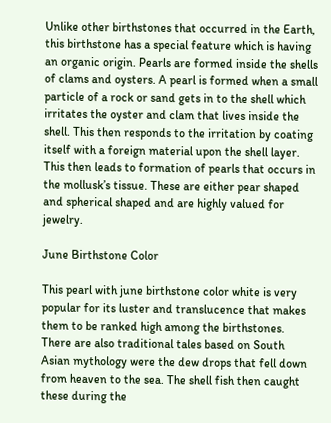Unlike other birthstones that occurred in the Earth, this birthstone has a special feature which is having an organic origin. Pearls are formed inside the shells of clams and oysters. A pearl is formed when a small particle of a rock or sand gets in to the shell which irritates the oyster and clam that lives inside the shell. This then responds to the irritation by coating itself with a foreign material upon the shell layer. This then leads to formation of pearls that occurs in the mollusk’s tissue. These are either pear shaped and spherical shaped and are highly valued for jewelry.

June Birthstone Color

This pearl with june birthstone color white is very popular for its luster and translucence that makes them to be ranked high among the birthstones. There are also traditional tales based on South Asian mythology were the dew drops that fell down from heaven to the sea. The shell fish then caught these during the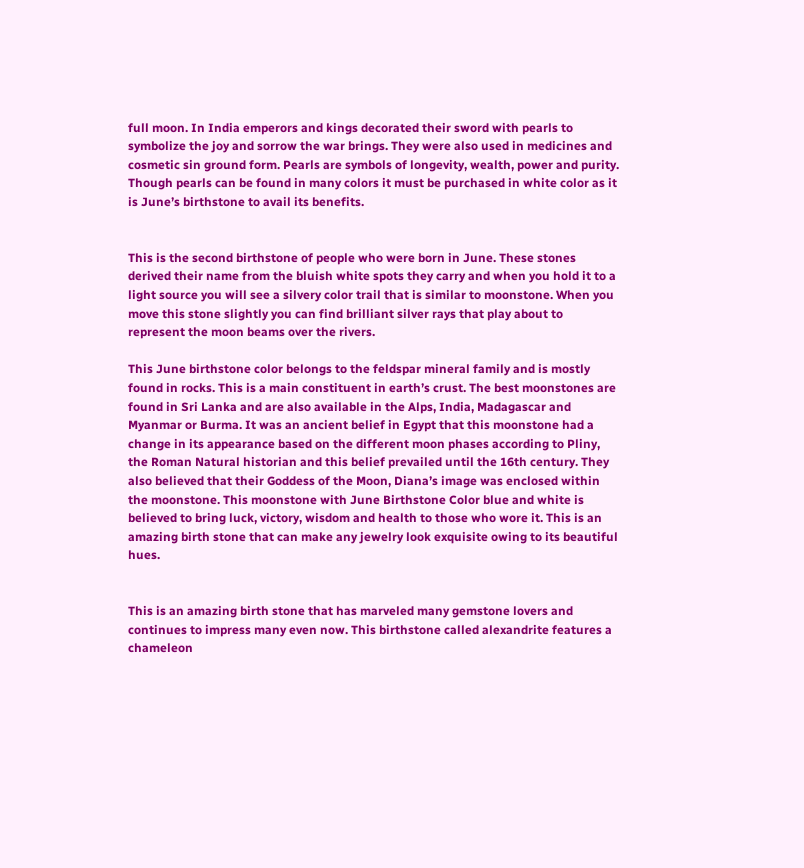full moon. In India emperors and kings decorated their sword with pearls to symbolize the joy and sorrow the war brings. They were also used in medicines and cosmetic sin ground form. Pearls are symbols of longevity, wealth, power and purity. Though pearls can be found in many colors it must be purchased in white color as it is June’s birthstone to avail its benefits.


This is the second birthstone of people who were born in June. These stones derived their name from the bluish white spots they carry and when you hold it to a light source you will see a silvery color trail that is similar to moonstone. When you move this stone slightly you can find brilliant silver rays that play about to represent the moon beams over the rivers.

This June birthstone color belongs to the feldspar mineral family and is mostly found in rocks. This is a main constituent in earth’s crust. The best moonstones are found in Sri Lanka and are also available in the Alps, India, Madagascar and Myanmar or Burma. It was an ancient belief in Egypt that this moonstone had a change in its appearance based on the different moon phases according to Pliny, the Roman Natural historian and this belief prevailed until the 16th century. They also believed that their Goddess of the Moon, Diana’s image was enclosed within the moonstone. This moonstone with June Birthstone Color blue and white is believed to bring luck, victory, wisdom and health to those who wore it. This is an amazing birth stone that can make any jewelry look exquisite owing to its beautiful hues.


This is an amazing birth stone that has marveled many gemstone lovers and continues to impress many even now. This birthstone called alexandrite features a chameleon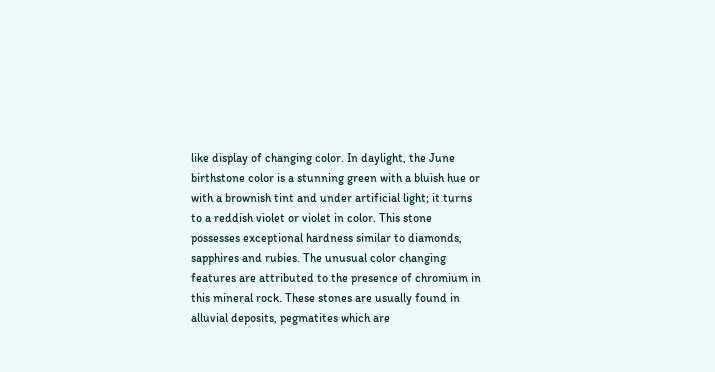like display of changing color. In daylight, the June birthstone color is a stunning green with a bluish hue or with a brownish tint and under artificial light; it turns to a reddish violet or violet in color. This stone possesses exceptional hardness similar to diamonds, sapphires and rubies. The unusual color changing features are attributed to the presence of chromium in this mineral rock. These stones are usually found in alluvial deposits, pegmatites which are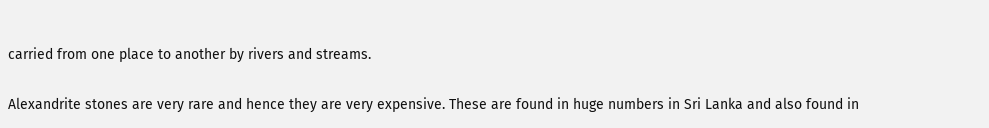carried from one place to another by rivers and streams.

Alexandrite stones are very rare and hence they are very expensive. These are found in huge numbers in Sri Lanka and also found in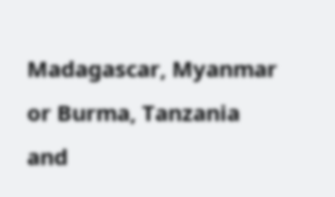Madagascar, Myanmar or Burma, Tanzania and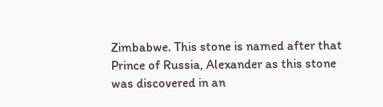Zimbabwe. This stone is named after that Prince of Russia, Alexander as this stone was discovered in an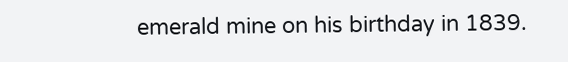emerald mine on his birthday in 1839.